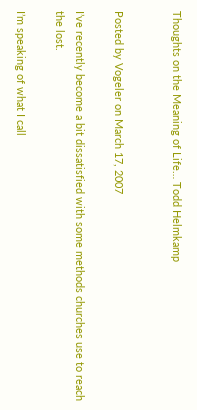Thoughts on the Meaning of Life… Todd Helmkamp


Posted by Vogeler on March 17, 2007

I’ve recently become a bit dissatisfied with some methods churches use to reach the lost.

I’m speaking of what I call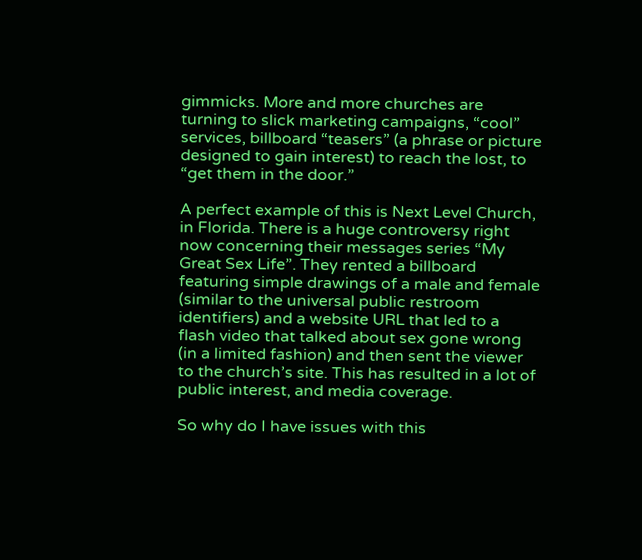gimmicks. More and more churches are turning to slick marketing campaigns, “cool” services, billboard “teasers” (a phrase or picture designed to gain interest) to reach the lost, to “get them in the door.”

A perfect example of this is Next Level Church, in Florida. There is a huge controversy right now concerning their messages series “My Great Sex Life”. They rented a billboard featuring simple drawings of a male and female (similar to the universal public restroom identifiers) and a website URL that led to a flash video that talked about sex gone wrong (in a limited fashion) and then sent the viewer to the church’s site. This has resulted in a lot of public interest, and media coverage.

So why do I have issues with this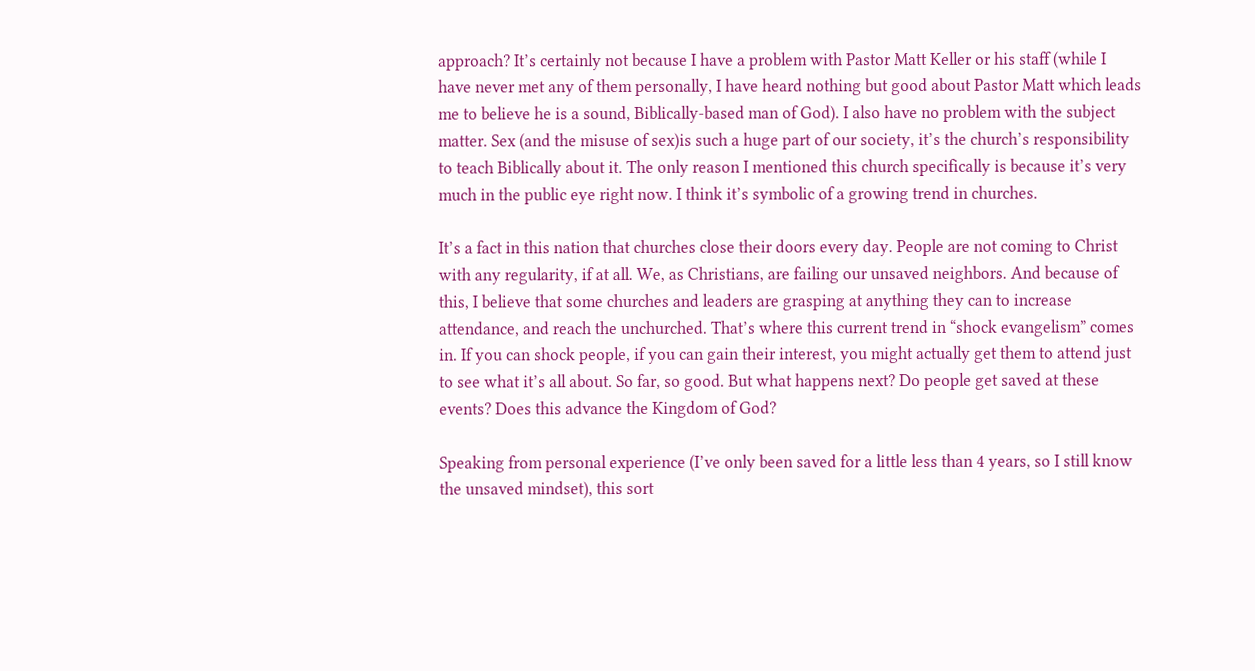approach? It’s certainly not because I have a problem with Pastor Matt Keller or his staff (while I have never met any of them personally, I have heard nothing but good about Pastor Matt which leads me to believe he is a sound, Biblically-based man of God). I also have no problem with the subject matter. Sex (and the misuse of sex)is such a huge part of our society, it’s the church’s responsibility to teach Biblically about it. The only reason I mentioned this church specifically is because it’s very much in the public eye right now. I think it’s symbolic of a growing trend in churches.

It’s a fact in this nation that churches close their doors every day. People are not coming to Christ with any regularity, if at all. We, as Christians, are failing our unsaved neighbors. And because of this, I believe that some churches and leaders are grasping at anything they can to increase attendance, and reach the unchurched. That’s where this current trend in “shock evangelism” comes in. If you can shock people, if you can gain their interest, you might actually get them to attend just to see what it’s all about. So far, so good. But what happens next? Do people get saved at these events? Does this advance the Kingdom of God?

Speaking from personal experience (I’ve only been saved for a little less than 4 years, so I still know the unsaved mindset), this sort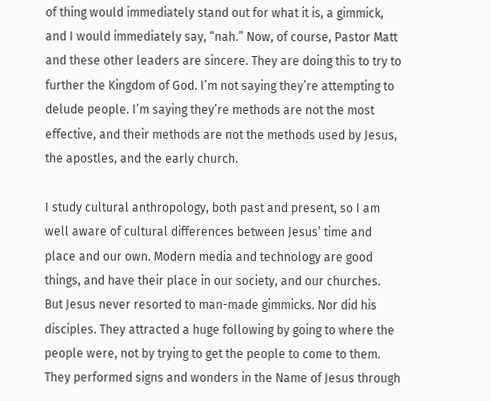of thing would immediately stand out for what it is, a gimmick, and I would immediately say, “nah.” Now, of course, Pastor Matt and these other leaders are sincere. They are doing this to try to further the Kingdom of God. I’m not saying they’re attempting to delude people. I’m saying they’re methods are not the most effective, and their methods are not the methods used by Jesus, the apostles, and the early church.

I study cultural anthropology, both past and present, so I am well aware of cultural differences between Jesus’ time and place and our own. Modern media and technology are good things, and have their place in our society, and our churches. But Jesus never resorted to man-made gimmicks. Nor did his disciples. They attracted a huge following by going to where the people were, not by trying to get the people to come to them. They performed signs and wonders in the Name of Jesus through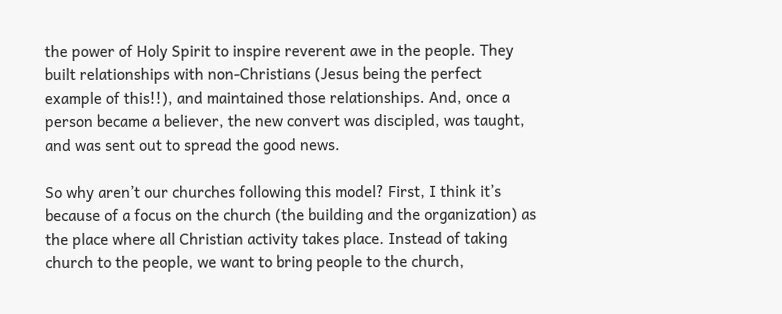the power of Holy Spirit to inspire reverent awe in the people. They built relationships with non-Christians (Jesus being the perfect example of this!!), and maintained those relationships. And, once a person became a believer, the new convert was discipled, was taught, and was sent out to spread the good news.

So why aren’t our churches following this model? First, I think it’s because of a focus on the church (the building and the organization) as the place where all Christian activity takes place. Instead of taking church to the people, we want to bring people to the church,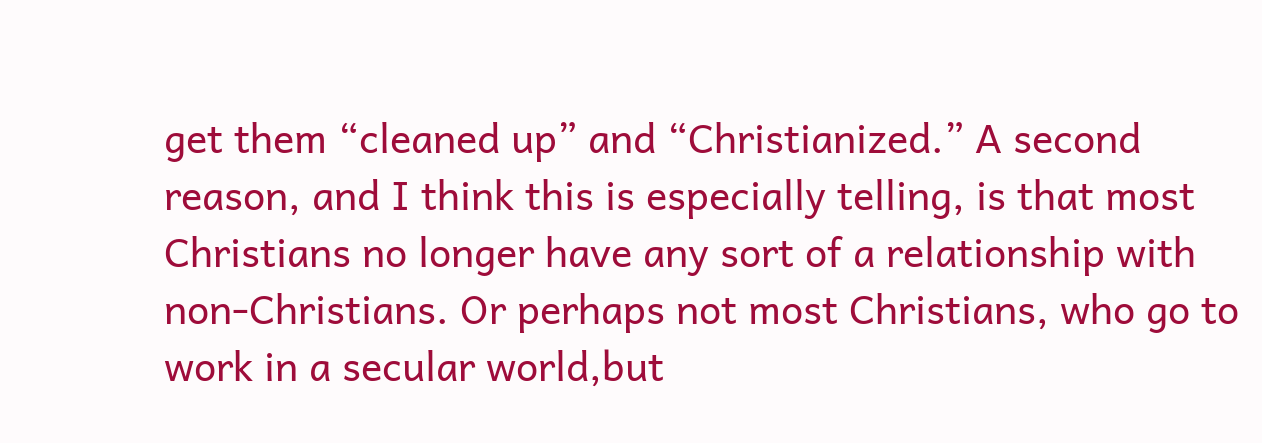get them “cleaned up” and “Christianized.” A second reason, and I think this is especially telling, is that most Christians no longer have any sort of a relationship with non-Christians. Or perhaps not most Christians, who go to work in a secular world,but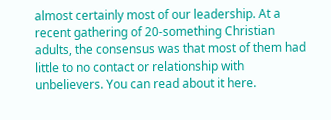almost certainly most of our leadership. At a recent gathering of 20-something Christian adults, the consensus was that most of them had little to no contact or relationship with unbelievers. You can read about it here.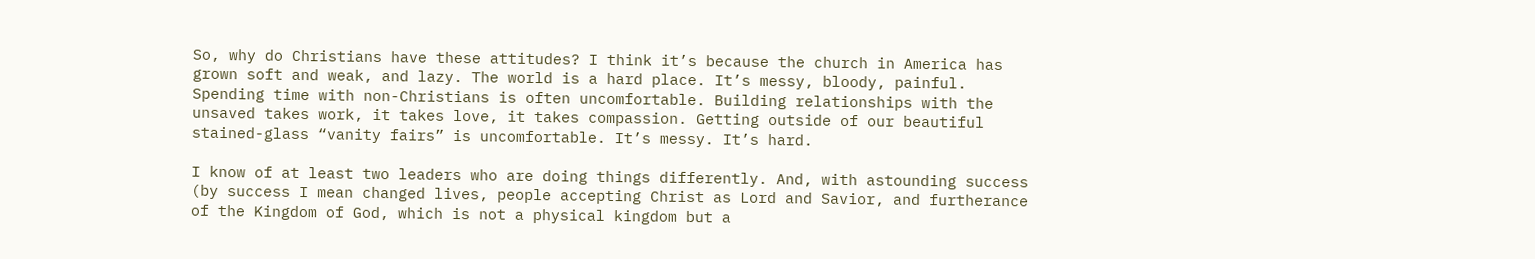So, why do Christians have these attitudes? I think it’s because the church in America has grown soft and weak, and lazy. The world is a hard place. It’s messy, bloody, painful. Spending time with non-Christians is often uncomfortable. Building relationships with the unsaved takes work, it takes love, it takes compassion. Getting outside of our beautiful stained-glass “vanity fairs” is uncomfortable. It’s messy. It’s hard.

I know of at least two leaders who are doing things differently. And, with astounding success (by success I mean changed lives, people accepting Christ as Lord and Savior, and furtherance of the Kingdom of God, which is not a physical kingdom but a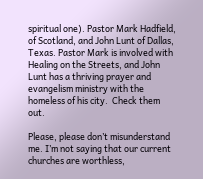spiritual one). Pastor Mark Hadfield, of Scotland, and John Lunt of Dallas, Texas. Pastor Mark is involved with Healing on the Streets, and John Lunt has a thriving prayer and evangelism ministry with the homeless of his city.  Check them out.

Please, please don’t misunderstand me. I’m not saying that our current churches are worthless,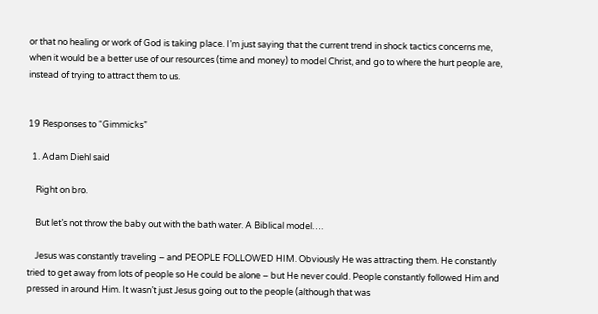or that no healing or work of God is taking place. I’m just saying that the current trend in shock tactics concerns me, when it would be a better use of our resources (time and money) to model Christ, and go to where the hurt people are, instead of trying to attract them to us.


19 Responses to “Gimmicks”

  1. Adam Diehl said

    Right on bro.

    But let’s not throw the baby out with the bath water. A Biblical model….

    Jesus was constantly traveling – and PEOPLE FOLLOWED HIM. Obviously He was attracting them. He constantly tried to get away from lots of people so He could be alone – but He never could. People constantly followed Him and pressed in around Him. It wasn’t just Jesus going out to the people (although that was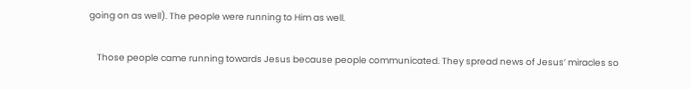going on as well). The people were running to Him as well.

    Those people came running towards Jesus because people communicated. They spread news of Jesus’ miracles so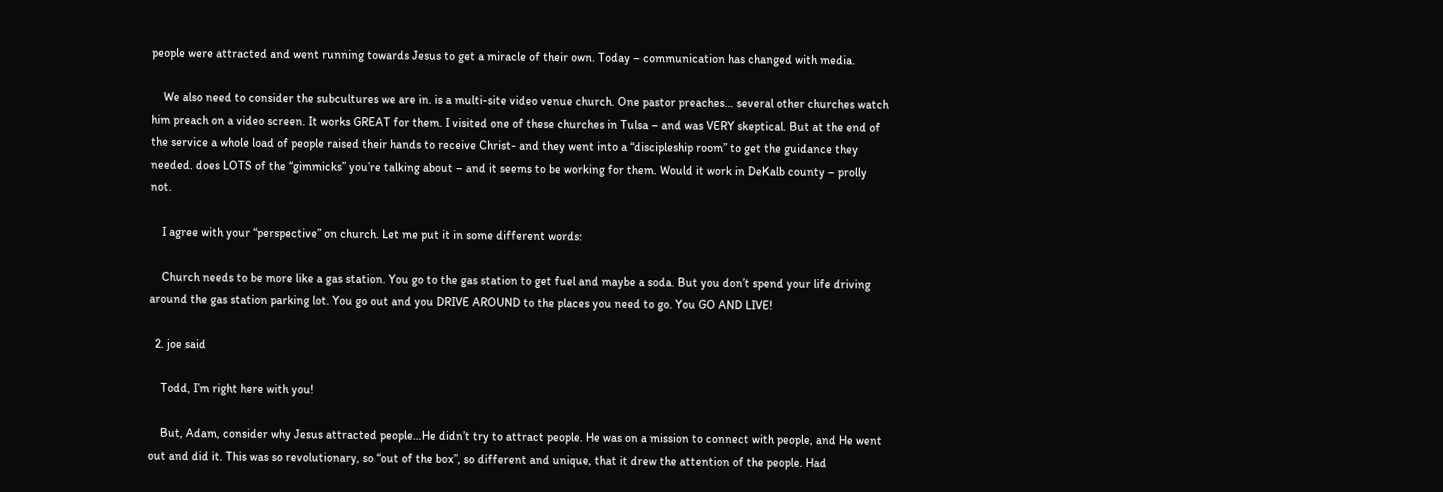people were attracted and went running towards Jesus to get a miracle of their own. Today – communication has changed with media.

    We also need to consider the subcultures we are in. is a multi-site video venue church. One pastor preaches… several other churches watch him preach on a video screen. It works GREAT for them. I visited one of these churches in Tulsa – and was VERY skeptical. But at the end of the service a whole load of people raised their hands to receive Christ- and they went into a “discipleship room” to get the guidance they needed. does LOTS of the “gimmicks” you’re talking about – and it seems to be working for them. Would it work in DeKalb county – prolly not.

    I agree with your “perspective” on church. Let me put it in some different words:

    Church needs to be more like a gas station. You go to the gas station to get fuel and maybe a soda. But you don’t spend your life driving around the gas station parking lot. You go out and you DRIVE AROUND to the places you need to go. You GO AND LIVE!

  2. joe said

    Todd, I’m right here with you!

    But, Adam, consider why Jesus attracted people…He didn’t try to attract people. He was on a mission to connect with people, and He went out and did it. This was so revolutionary, so “out of the box”, so different and unique, that it drew the attention of the people. Had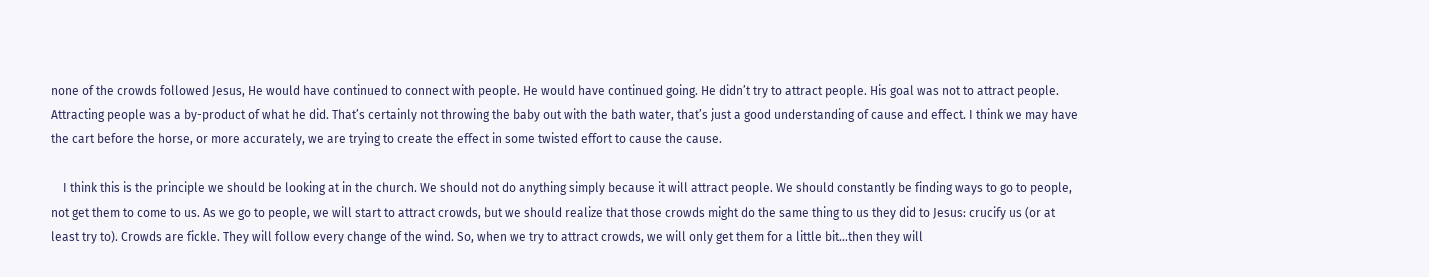none of the crowds followed Jesus, He would have continued to connect with people. He would have continued going. He didn’t try to attract people. His goal was not to attract people. Attracting people was a by-product of what he did. That’s certainly not throwing the baby out with the bath water, that’s just a good understanding of cause and effect. I think we may have the cart before the horse, or more accurately, we are trying to create the effect in some twisted effort to cause the cause.

    I think this is the principle we should be looking at in the church. We should not do anything simply because it will attract people. We should constantly be finding ways to go to people, not get them to come to us. As we go to people, we will start to attract crowds, but we should realize that those crowds might do the same thing to us they did to Jesus: crucify us (or at least try to). Crowds are fickle. They will follow every change of the wind. So, when we try to attract crowds, we will only get them for a little bit…then they will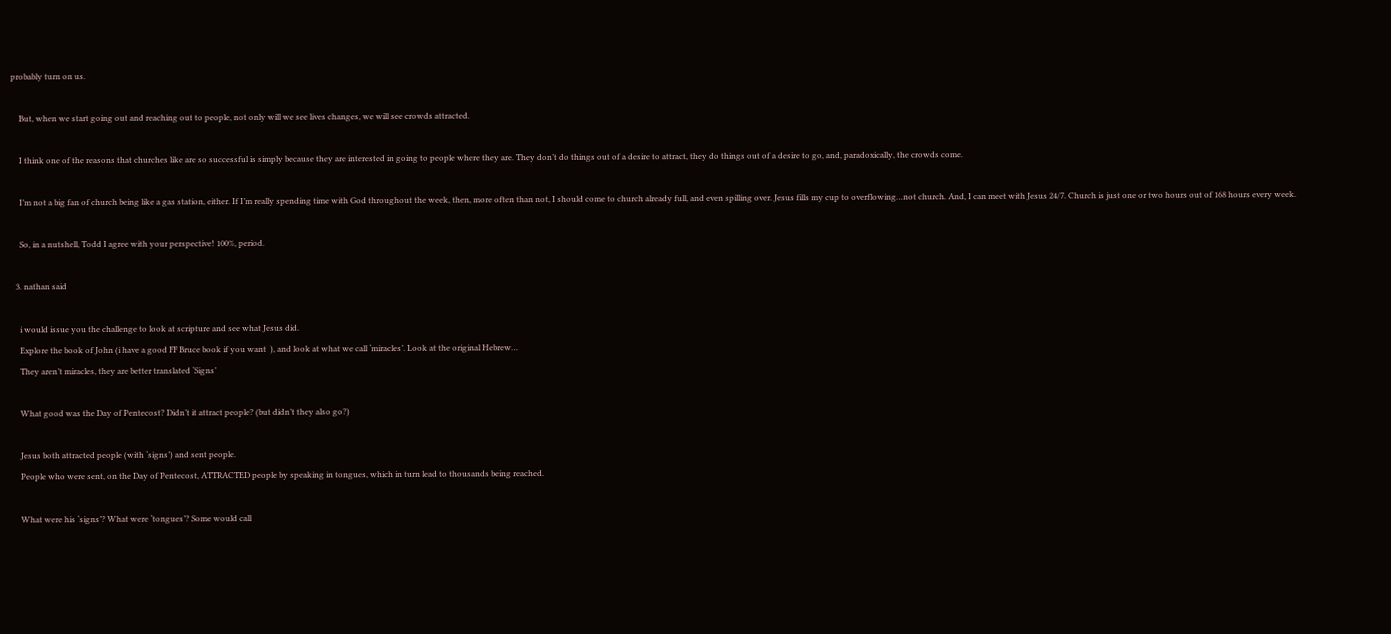probably turn on us.

    But, when we start going out and reaching out to people, not only will we see lives changes, we will see crowds attracted.

    I think one of the reasons that churches like are so successful is simply because they are interested in going to people where they are. They don’t do things out of a desire to attract, they do things out of a desire to go, and, paradoxically, the crowds come.

    I’m not a big fan of church being like a gas station, either. If I’m really spending time with God throughout the week, then, more often than not, I should come to church already full, and even spilling over. Jesus fills my cup to overflowing…not church. And, I can meet with Jesus 24/7. Church is just one or two hours out of 168 hours every week.

    So, in a nutshell, Todd I agree with your perspective! 100%, period.

  3. nathan said

    i would issue you the challenge to look at scripture and see what Jesus did.
    Explore the book of John (i have a good FF Bruce book if you want  ), and look at what we call ‘miracles’. Look at the original Hebrew…
    They aren’t miracles, they are better translated ‘Signs’

    What good was the Day of Pentecost? Didn’t it attract people? (but didn’t they also go?)

    Jesus both attracted people (with ‘signs’) and sent people.
    People who were sent, on the Day of Pentecost, ATTRACTED people by speaking in tongues, which in turn lead to thousands being reached.

    What were his ‘signs’? What were ‘tongues’? Some would call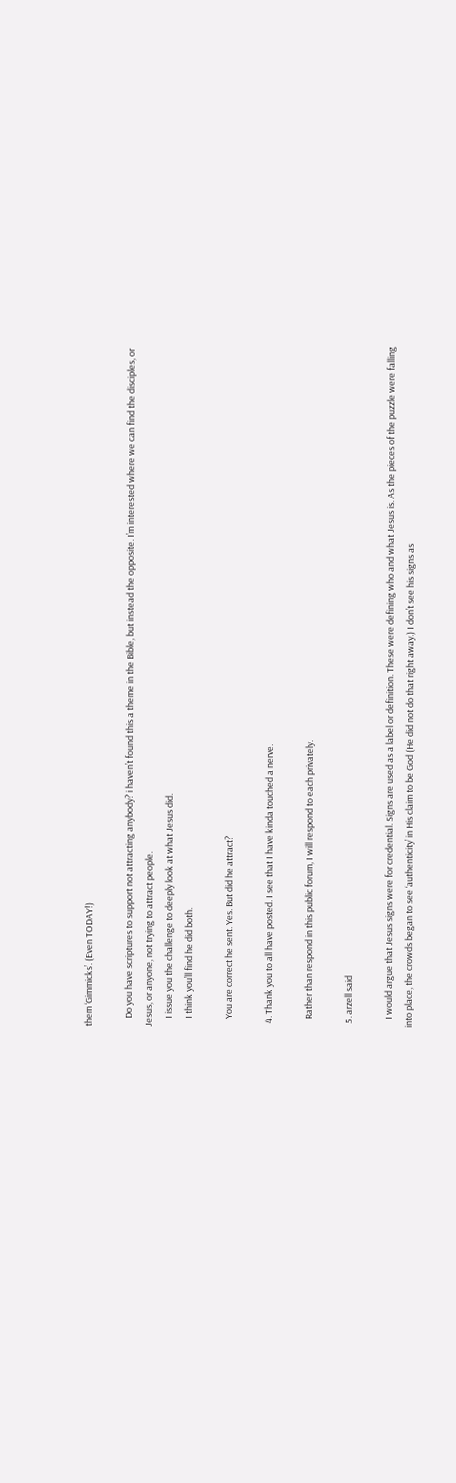them ‘Gimmicks’. (Even TODAY!)

    Do you have scriptures to support not attracting anybody? i haven’t found this a theme in the Bible, but instead the opposite. I’m interested where we can find the disciples, or Jesus, or anyone, not trying to attract people.
    I issue you the challenge to deeply look at what Jesus did.
    I think you’ll find he did both.

    You are correct he sent. Yes. But did he attract?

  4. Thank you to all have posted. I see that I have kinda touched a nerve.

    Rather than respond in this public forum, I will respond to each privately.

  5. arzell said

    I would argue that Jesus signs were for credential. Signs are used as a label or definition. These were defining who and what Jesus is. As the pieces of the puzzle were falling into place, the crowds began to see ‘authenticity’ in His claim to be God (He did not do that right away.) I don’t see his signs as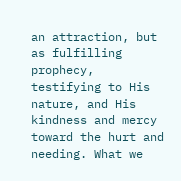an attraction, but as fulfilling prophecy, testifying to His nature, and His kindness and mercy toward the hurt and needing. What we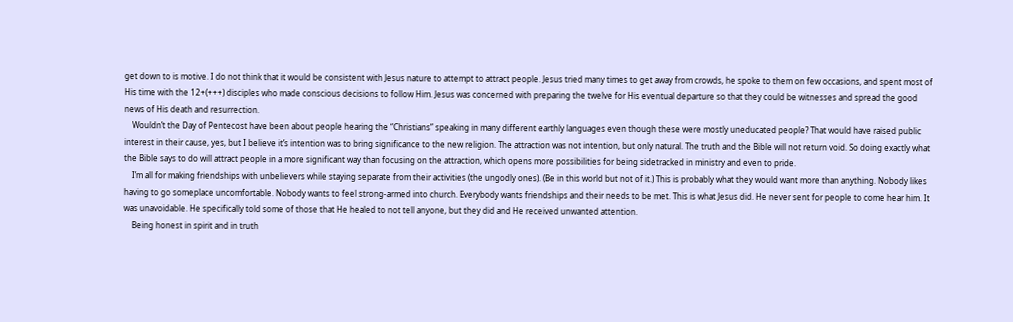get down to is motive. I do not think that it would be consistent with Jesus nature to attempt to attract people. Jesus tried many times to get away from crowds, he spoke to them on few occasions, and spent most of His time with the 12+(+++) disciples who made conscious decisions to follow Him. Jesus was concerned with preparing the twelve for His eventual departure so that they could be witnesses and spread the good news of His death and resurrection.
    Wouldn’t the Day of Pentecost have been about people hearing the “Christians” speaking in many different earthly languages even though these were mostly uneducated people? That would have raised public interest in their cause, yes, but I believe it’s intention was to bring significance to the new religion. The attraction was not intention, but only natural. The truth and the Bible will not return void. So doing exactly what the Bible says to do will attract people in a more significant way than focusing on the attraction, which opens more possibilities for being sidetracked in ministry and even to pride.
    I’m all for making friendships with unbelievers while staying separate from their activities (the ungodly ones). (Be in this world but not of it.) This is probably what they would want more than anything. Nobody likes having to go someplace uncomfortable. Nobody wants to feel strong-armed into church. Everybody wants friendships and their needs to be met. This is what Jesus did. He never sent for people to come hear him. It was unavoidable. He specifically told some of those that He healed to not tell anyone, but they did and He received unwanted attention.
    Being honest in spirit and in truth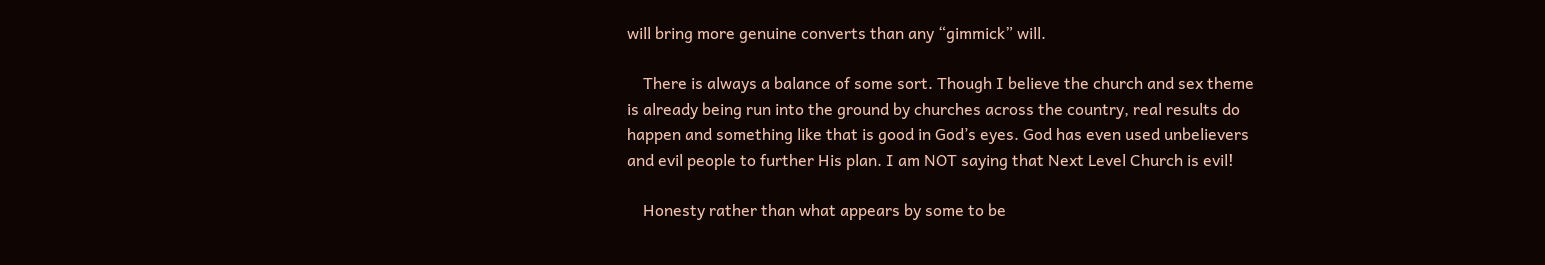will bring more genuine converts than any “gimmick” will.

    There is always a balance of some sort. Though I believe the church and sex theme is already being run into the ground by churches across the country, real results do happen and something like that is good in God’s eyes. God has even used unbelievers and evil people to further His plan. I am NOT saying that Next Level Church is evil!

    Honesty rather than what appears by some to be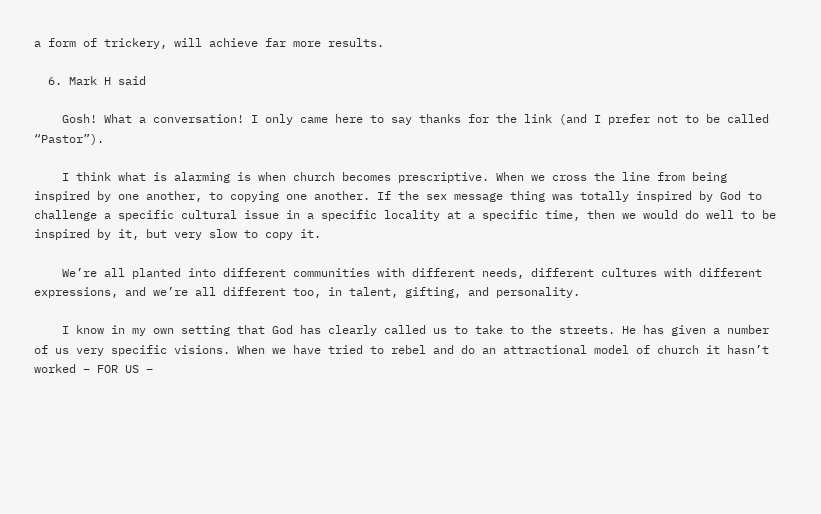a form of trickery, will achieve far more results.

  6. Mark H said

    Gosh! What a conversation! I only came here to say thanks for the link (and I prefer not to be called “Pastor”).

    I think what is alarming is when church becomes prescriptive. When we cross the line from being inspired by one another, to copying one another. If the sex message thing was totally inspired by God to challenge a specific cultural issue in a specific locality at a specific time, then we would do well to be inspired by it, but very slow to copy it.

    We’re all planted into different communities with different needs, different cultures with different expressions, and we’re all different too, in talent, gifting, and personality.

    I know in my own setting that God has clearly called us to take to the streets. He has given a number of us very specific visions. When we have tried to rebel and do an attractional model of church it hasn’t worked – FOR US –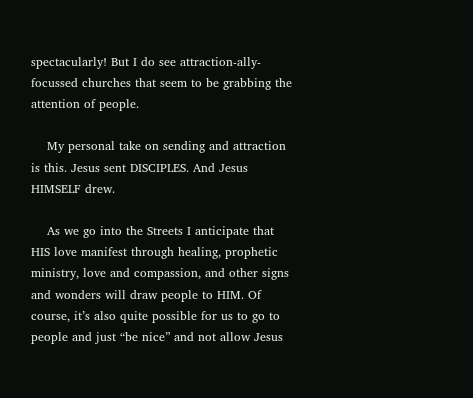spectacularly! But I do see attraction-ally-focussed churches that seem to be grabbing the attention of people.

    My personal take on sending and attraction is this. Jesus sent DISCIPLES. And Jesus HIMSELF drew.

    As we go into the Streets I anticipate that HIS love manifest through healing, prophetic ministry, love and compassion, and other signs and wonders will draw people to HIM. Of course, it’s also quite possible for us to go to people and just “be nice” and not allow Jesus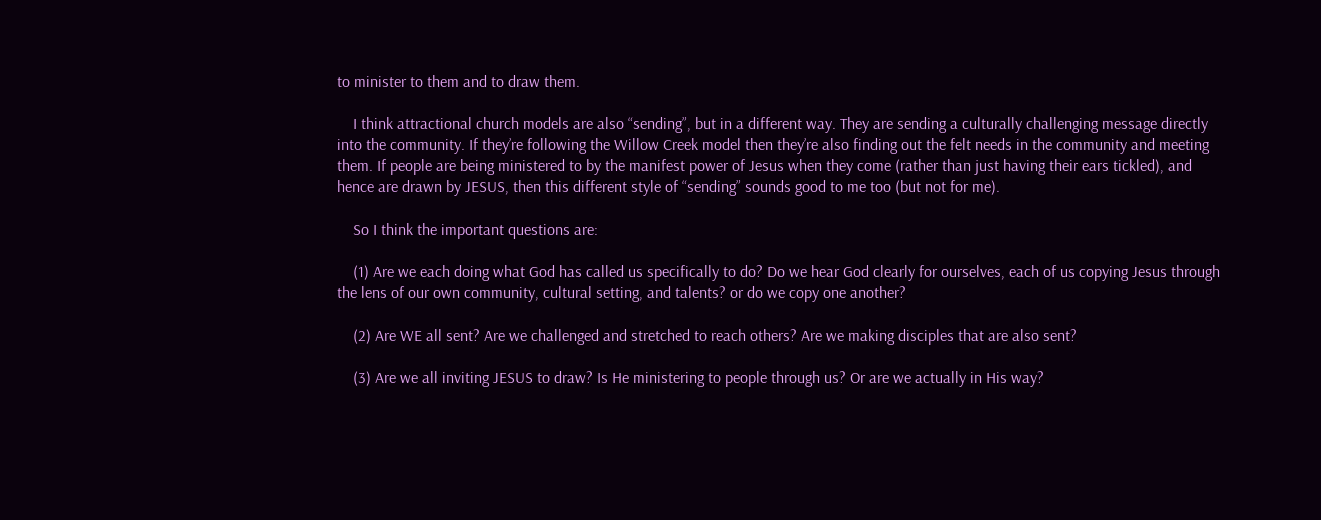to minister to them and to draw them.

    I think attractional church models are also “sending”, but in a different way. They are sending a culturally challenging message directly into the community. If they’re following the Willow Creek model then they’re also finding out the felt needs in the community and meeting them. If people are being ministered to by the manifest power of Jesus when they come (rather than just having their ears tickled), and hence are drawn by JESUS, then this different style of “sending” sounds good to me too (but not for me).

    So I think the important questions are:

    (1) Are we each doing what God has called us specifically to do? Do we hear God clearly for ourselves, each of us copying Jesus through the lens of our own community, cultural setting, and talents? or do we copy one another?

    (2) Are WE all sent? Are we challenged and stretched to reach others? Are we making disciples that are also sent?

    (3) Are we all inviting JESUS to draw? Is He ministering to people through us? Or are we actually in His way?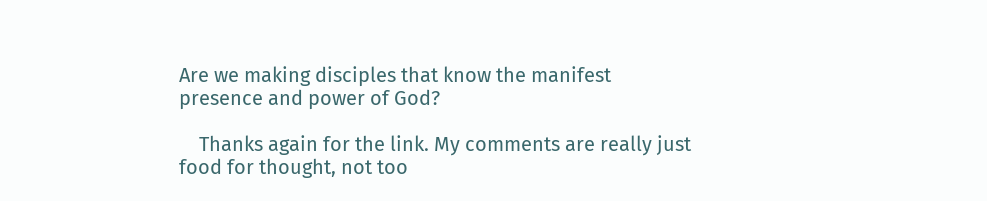Are we making disciples that know the manifest presence and power of God?

    Thanks again for the link. My comments are really just food for thought, not too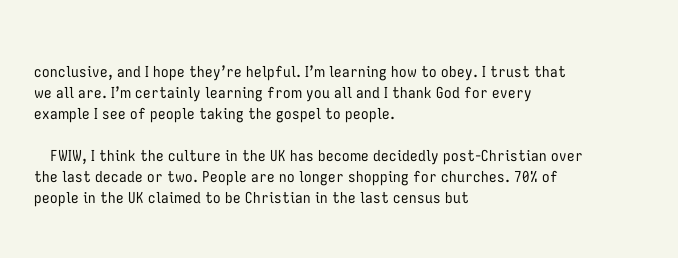conclusive, and I hope they’re helpful. I’m learning how to obey. I trust that we all are. I’m certainly learning from you all and I thank God for every example I see of people taking the gospel to people.

    FWIW, I think the culture in the UK has become decidedly post-Christian over the last decade or two. People are no longer shopping for churches. 70% of people in the UK claimed to be Christian in the last census but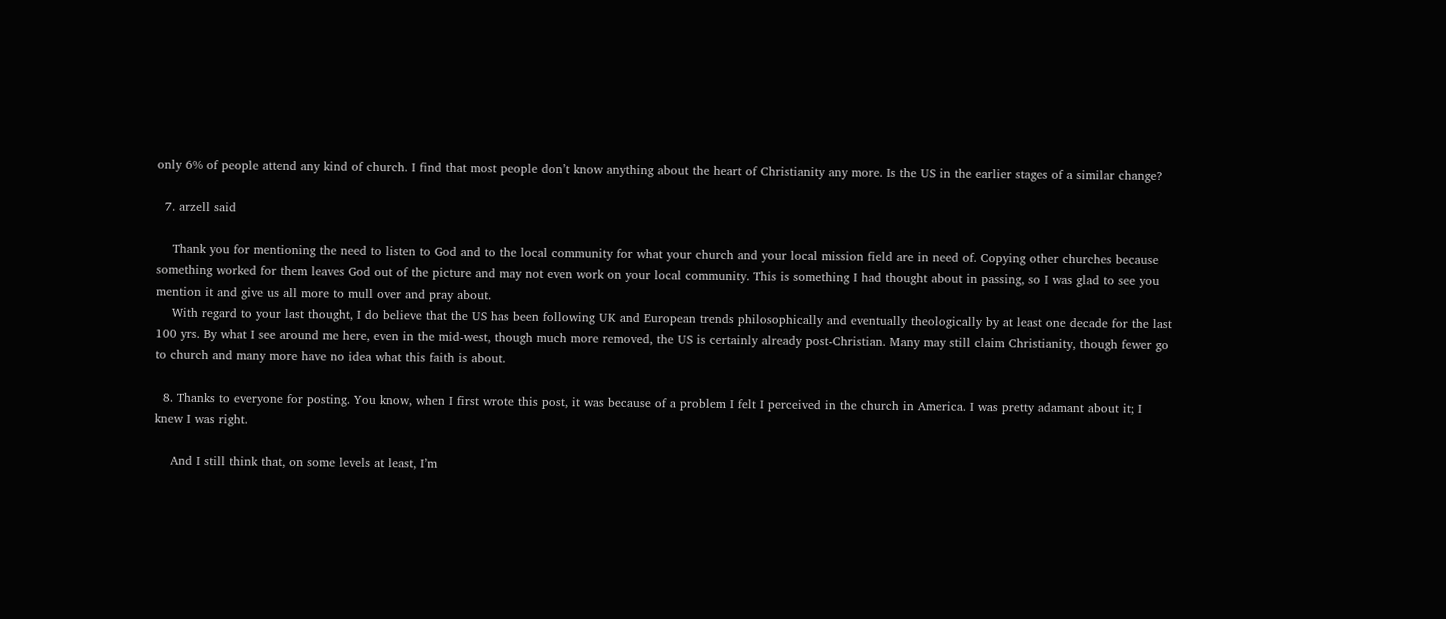only 6% of people attend any kind of church. I find that most people don’t know anything about the heart of Christianity any more. Is the US in the earlier stages of a similar change?

  7. arzell said

    Thank you for mentioning the need to listen to God and to the local community for what your church and your local mission field are in need of. Copying other churches because something worked for them leaves God out of the picture and may not even work on your local community. This is something I had thought about in passing, so I was glad to see you mention it and give us all more to mull over and pray about.
    With regard to your last thought, I do believe that the US has been following UK and European trends philosophically and eventually theologically by at least one decade for the last 100 yrs. By what I see around me here, even in the mid-west, though much more removed, the US is certainly already post-Christian. Many may still claim Christianity, though fewer go to church and many more have no idea what this faith is about.

  8. Thanks to everyone for posting. You know, when I first wrote this post, it was because of a problem I felt I perceived in the church in America. I was pretty adamant about it; I knew I was right.

    And I still think that, on some levels at least, I’m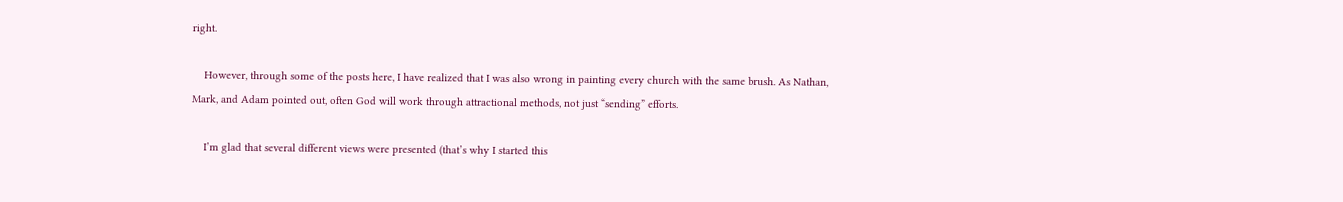right.

    However, through some of the posts here, I have realized that I was also wrong in painting every church with the same brush. As Nathan, Mark, and Adam pointed out, often God will work through attractional methods, not just “sending” efforts.

    I’m glad that several different views were presented (that’s why I started this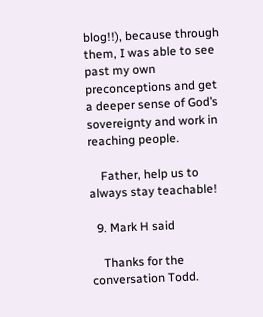blog!!), because through them, I was able to see past my own preconceptions and get a deeper sense of God’s sovereignty and work in reaching people.

    Father, help us to always stay teachable!

  9. Mark H said

    Thanks for the conversation Todd.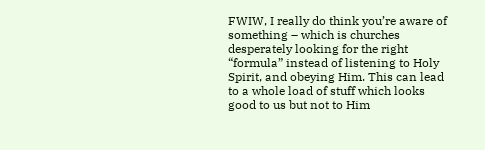FWIW, I really do think you’re aware of something – which is churches desperately looking for the right “formula” instead of listening to Holy Spirit, and obeying Him. This can lead to a whole load of stuff which looks good to us but not to Him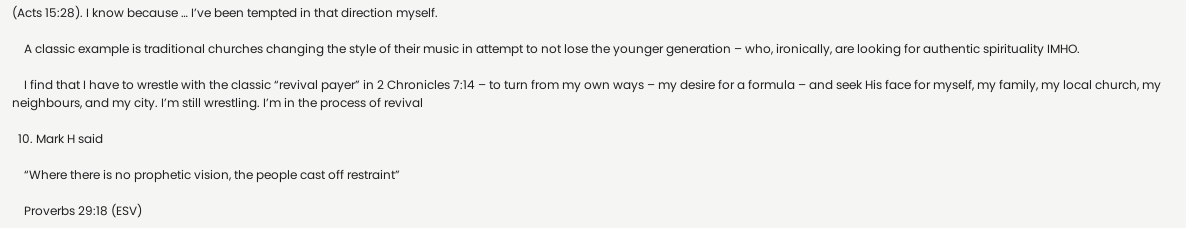(Acts 15:28). I know because … I’ve been tempted in that direction myself.

    A classic example is traditional churches changing the style of their music in attempt to not lose the younger generation – who, ironically, are looking for authentic spirituality IMHO.

    I find that I have to wrestle with the classic “revival payer” in 2 Chronicles 7:14 – to turn from my own ways – my desire for a formula – and seek His face for myself, my family, my local church, my neighbours, and my city. I’m still wrestling. I’m in the process of revival

  10. Mark H said

    “Where there is no prophetic vision, the people cast off restraint”

    Proverbs 29:18 (ESV)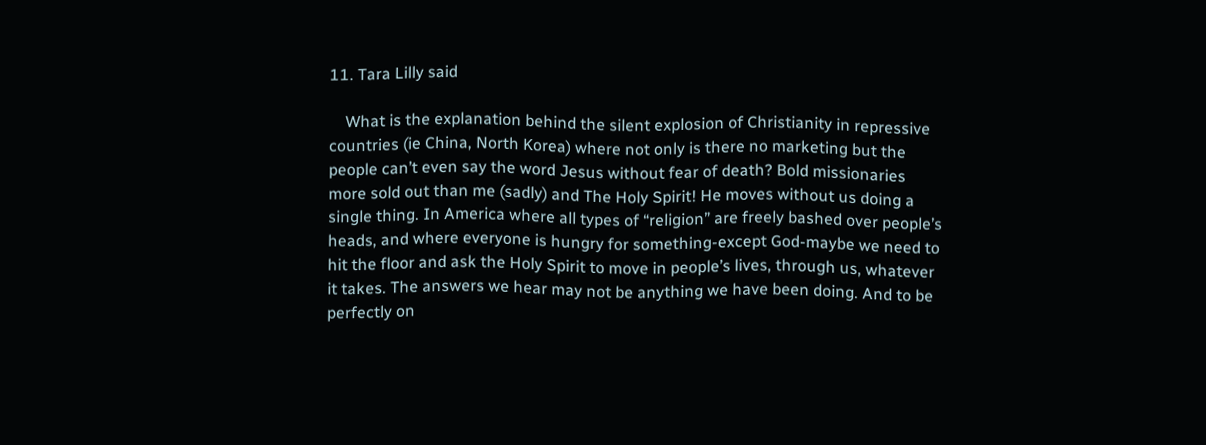11. Tara Lilly said

    What is the explanation behind the silent explosion of Christianity in repressive countries (ie China, North Korea) where not only is there no marketing but the people can’t even say the word Jesus without fear of death? Bold missionaries more sold out than me (sadly) and The Holy Spirit! He moves without us doing a single thing. In America where all types of “religion” are freely bashed over people’s heads, and where everyone is hungry for something-except God-maybe we need to hit the floor and ask the Holy Spirit to move in people’s lives, through us, whatever it takes. The answers we hear may not be anything we have been doing. And to be perfectly on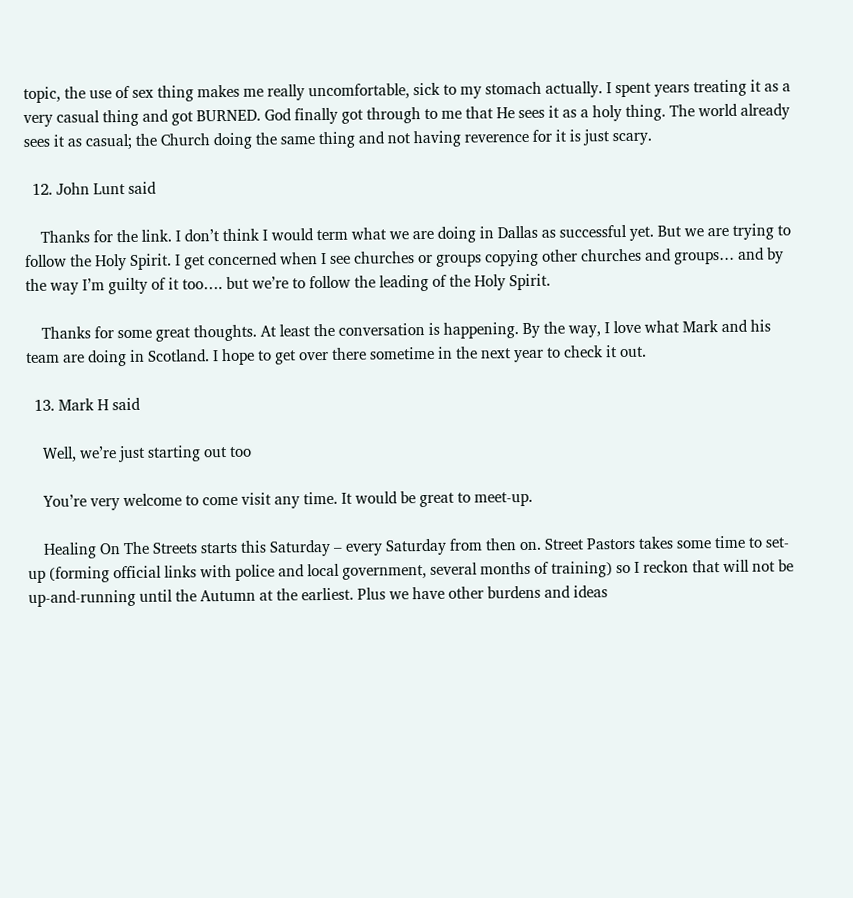topic, the use of sex thing makes me really uncomfortable, sick to my stomach actually. I spent years treating it as a very casual thing and got BURNED. God finally got through to me that He sees it as a holy thing. The world already sees it as casual; the Church doing the same thing and not having reverence for it is just scary.

  12. John Lunt said

    Thanks for the link. I don’t think I would term what we are doing in Dallas as successful yet. But we are trying to follow the Holy Spirit. I get concerned when I see churches or groups copying other churches and groups… and by the way I’m guilty of it too…. but we’re to follow the leading of the Holy Spirit.

    Thanks for some great thoughts. At least the conversation is happening. By the way, I love what Mark and his team are doing in Scotland. I hope to get over there sometime in the next year to check it out.

  13. Mark H said

    Well, we’re just starting out too

    You’re very welcome to come visit any time. It would be great to meet-up.

    Healing On The Streets starts this Saturday – every Saturday from then on. Street Pastors takes some time to set-up (forming official links with police and local government, several months of training) so I reckon that will not be up-and-running until the Autumn at the earliest. Plus we have other burdens and ideas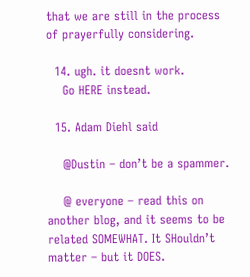that we are still in the process of prayerfully considering.

  14. ugh. it doesnt work.
    Go HERE instead.

  15. Adam Diehl said

    @Dustin – don’t be a spammer.

    @ everyone – read this on another blog, and it seems to be related SOMEWHAT. It SHouldn’t matter – but it DOES.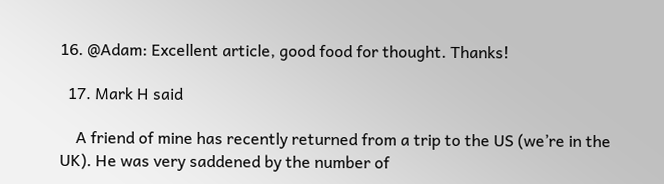16. @Adam: Excellent article, good food for thought. Thanks!

  17. Mark H said

    A friend of mine has recently returned from a trip to the US (we’re in the UK). He was very saddened by the number of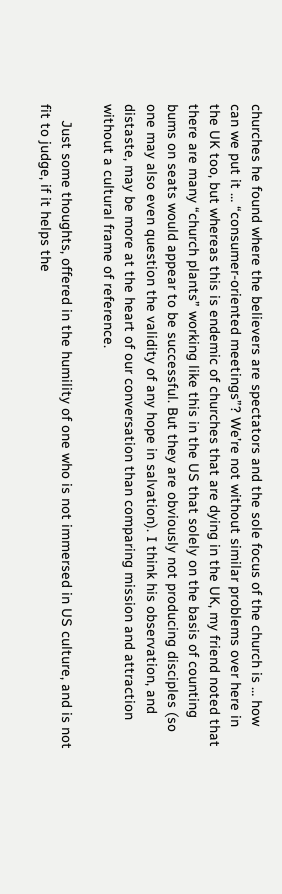churches he found where the believers are spectators and the sole focus of the church is … how can we put it … “consumer-oriented meetings”? We’re not without similar problems over here in the UK too, but whereas this is endemic of churches that are dying in the UK, my friend noted that there are many “church plants” working like this in the US that solely on the basis of counting bums on seats would appear to be successful. But they are obviously not producing disciples (so one may also even question the validity of any hope in salvation). I think his observation, and distaste, may be more at the heart of our conversation than comparing mission and attraction without a cultural frame of reference.

    Just some thoughts, offered in the humility of one who is not immersed in US culture, and is not fit to judge, if it helps the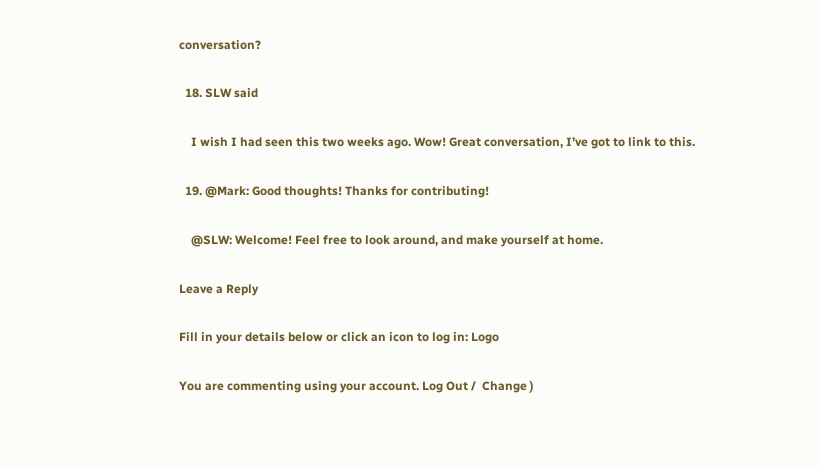conversation?

  18. SLW said

    I wish I had seen this two weeks ago. Wow! Great conversation, I’ve got to link to this.

  19. @Mark: Good thoughts! Thanks for contributing!

    @SLW: Welcome! Feel free to look around, and make yourself at home.

Leave a Reply

Fill in your details below or click an icon to log in: Logo

You are commenting using your account. Log Out /  Change )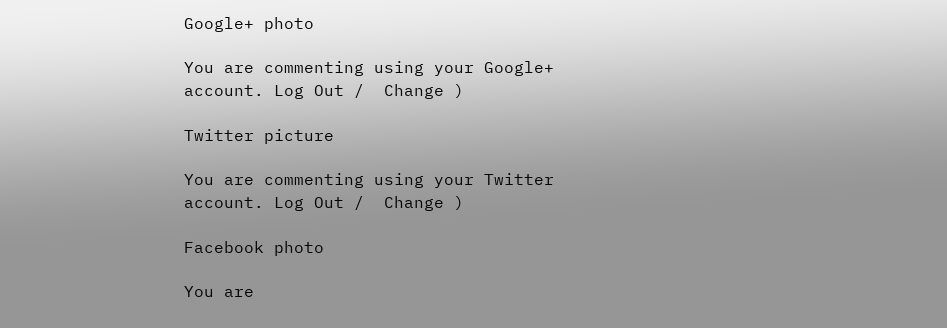Google+ photo

You are commenting using your Google+ account. Log Out /  Change )

Twitter picture

You are commenting using your Twitter account. Log Out /  Change )

Facebook photo

You are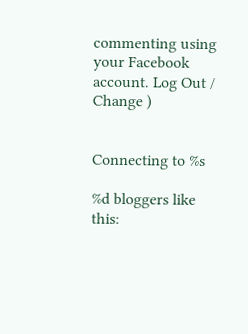commenting using your Facebook account. Log Out /  Change )


Connecting to %s

%d bloggers like this: